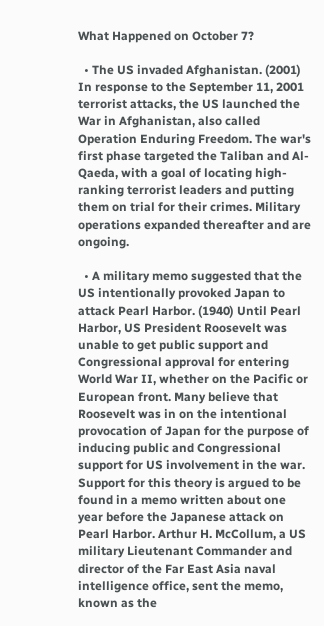What Happened on October 7?

  • The US invaded Afghanistan. (2001) In response to the September 11, 2001 terrorist attacks, the US launched the War in Afghanistan, also called Operation Enduring Freedom. The war's first phase targeted the Taliban and Al-Qaeda, with a goal of locating high-ranking terrorist leaders and putting them on trial for their crimes. Military operations expanded thereafter and are ongoing.

  • A military memo suggested that the US intentionally provoked Japan to attack Pearl Harbor. (1940) Until Pearl Harbor, US President Roosevelt was unable to get public support and Congressional approval for entering World War II, whether on the Pacific or European front. Many believe that Roosevelt was in on the intentional provocation of Japan for the purpose of inducing public and Congressional support for US involvement in the war. Support for this theory is argued to be found in a memo written about one year before the Japanese attack on Pearl Harbor. Arthur H. McCollum, a US military Lieutenant Commander and director of the Far East Asia naval intelligence office, sent the memo, known as the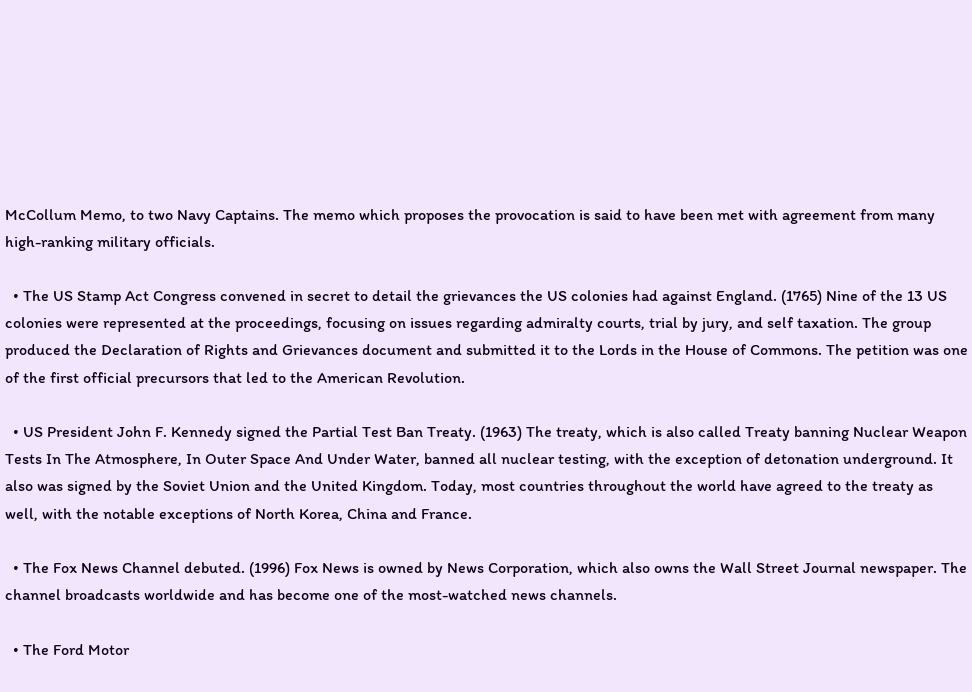McCollum Memo, to two Navy Captains. The memo which proposes the provocation is said to have been met with agreement from many high-ranking military officials.

  • The US Stamp Act Congress convened in secret to detail the grievances the US colonies had against England. (1765) Nine of the 13 US colonies were represented at the proceedings, focusing on issues regarding admiralty courts, trial by jury, and self taxation. The group produced the Declaration of Rights and Grievances document and submitted it to the Lords in the House of Commons. The petition was one of the first official precursors that led to the American Revolution.

  • US President John F. Kennedy signed the Partial Test Ban Treaty. (1963) The treaty, which is also called Treaty banning Nuclear Weapon Tests In The Atmosphere, In Outer Space And Under Water, banned all nuclear testing, with the exception of detonation underground. It also was signed by the Soviet Union and the United Kingdom. Today, most countries throughout the world have agreed to the treaty as well, with the notable exceptions of North Korea, China and France.

  • The Fox News Channel debuted. (1996) Fox News is owned by News Corporation, which also owns the Wall Street Journal newspaper. The channel broadcasts worldwide and has become one of the most-watched news channels.

  • The Ford Motor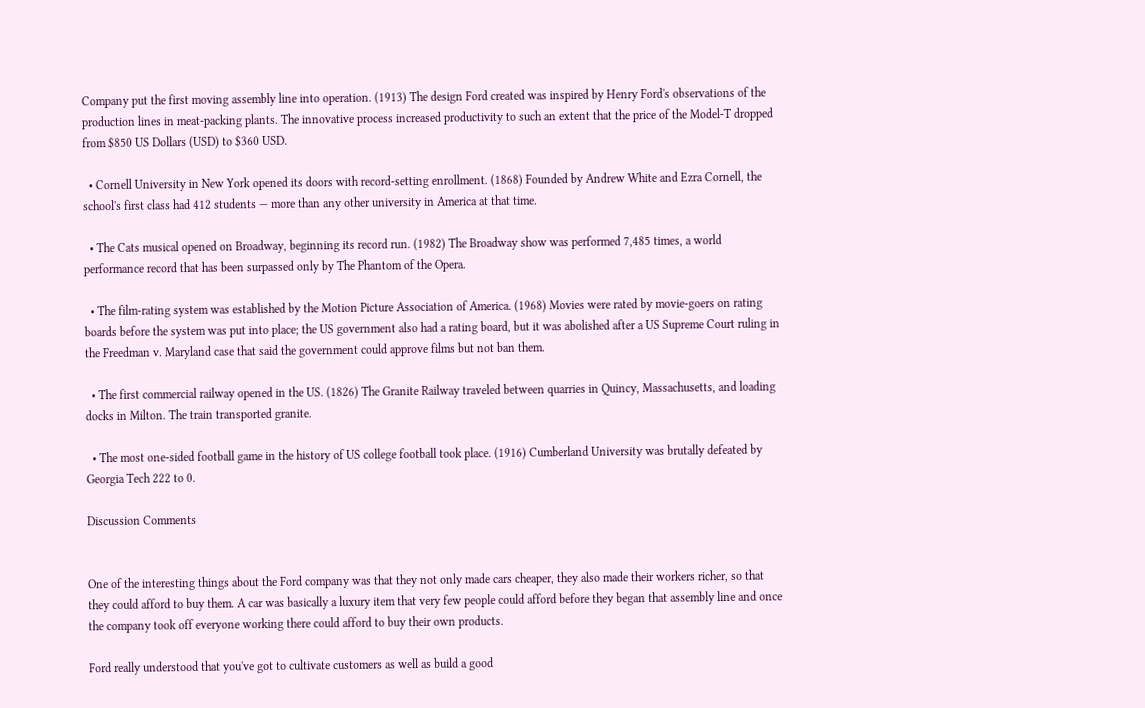Company put the first moving assembly line into operation. (1913) The design Ford created was inspired by Henry Ford's observations of the production lines in meat-packing plants. The innovative process increased productivity to such an extent that the price of the Model-T dropped from $850 US Dollars (USD) to $360 USD.

  • Cornell University in New York opened its doors with record-setting enrollment. (1868) Founded by Andrew White and Ezra Cornell, the school's first class had 412 students — more than any other university in America at that time.

  • The Cats musical opened on Broadway, beginning its record run. (1982) The Broadway show was performed 7,485 times, a world performance record that has been surpassed only by The Phantom of the Opera.

  • The film-rating system was established by the Motion Picture Association of America. (1968) Movies were rated by movie-goers on rating boards before the system was put into place; the US government also had a rating board, but it was abolished after a US Supreme Court ruling in the Freedman v. Maryland case that said the government could approve films but not ban them.

  • The first commercial railway opened in the US. (1826) The Granite Railway traveled between quarries in Quincy, Massachusetts, and loading docks in Milton. The train transported granite.

  • The most one-sided football game in the history of US college football took place. (1916) Cumberland University was brutally defeated by Georgia Tech 222 to 0.

Discussion Comments


One of the interesting things about the Ford company was that they not only made cars cheaper, they also made their workers richer, so that they could afford to buy them. A car was basically a luxury item that very few people could afford before they began that assembly line and once the company took off everyone working there could afford to buy their own products.

Ford really understood that you've got to cultivate customers as well as build a good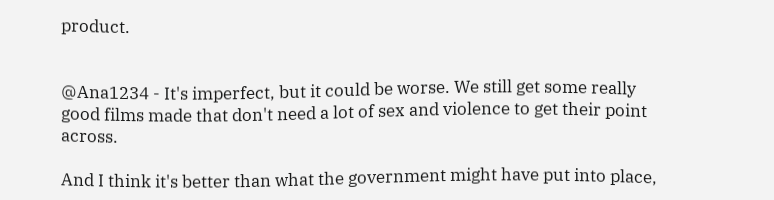product.


@Ana1234 - It's imperfect, but it could be worse. We still get some really good films made that don't need a lot of sex and violence to get their point across.

And I think it's better than what the government might have put into place,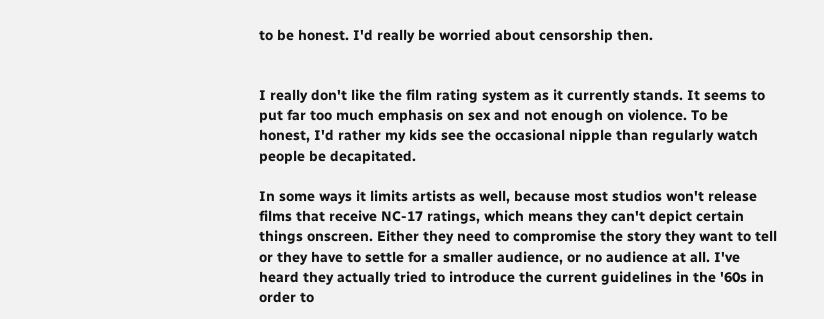to be honest. I'd really be worried about censorship then.


I really don't like the film rating system as it currently stands. It seems to put far too much emphasis on sex and not enough on violence. To be honest, I'd rather my kids see the occasional nipple than regularly watch people be decapitated.

In some ways it limits artists as well, because most studios won't release films that receive NC-17 ratings, which means they can't depict certain things onscreen. Either they need to compromise the story they want to tell or they have to settle for a smaller audience, or no audience at all. I've heard they actually tried to introduce the current guidelines in the '60s in order to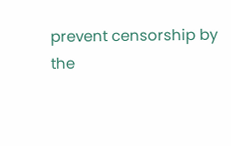prevent censorship by the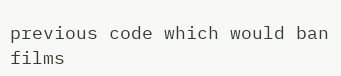previous code which would ban films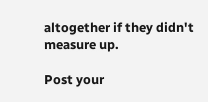altogether if they didn't measure up.

Post your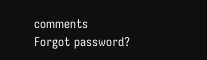comments
Forgot password?